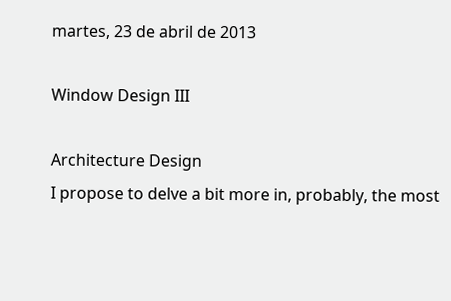martes, 23 de abril de 2013

Window Design III

Architecture Design
I propose to delve a bit more in, probably, the most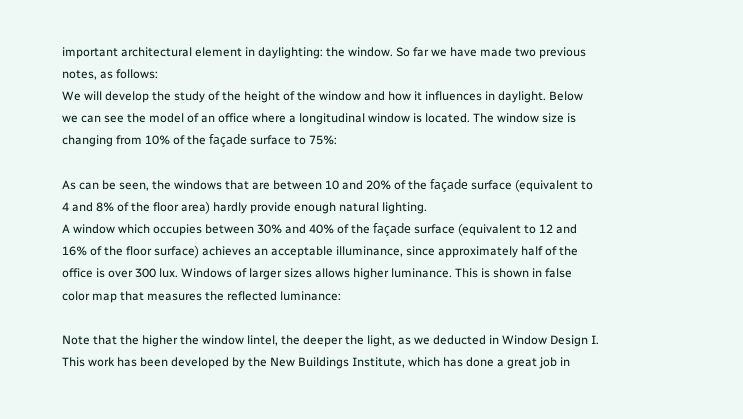important architectural element in daylighting: the window. So far we have made two previous notes, as follows:
We will develop the study of the height of the window and how it influences in daylight. Below we can see the model of an office where a longitudinal window is located. The window size is changing from 10% of the façade surface to 75%:

As can be seen, the windows that are between 10 and 20% of the façade surface (equivalent to 4 and 8% of the floor area) hardly provide enough natural lighting.
A window which occupies between 30% and 40% of the façade surface (equivalent to 12 and 16% of the floor surface) achieves an acceptable illuminance, since approximately half of the office is over 300 lux. Windows of larger sizes allows higher luminance. This is shown in false color map that measures the reflected luminance:

Note that the higher the window lintel, the deeper the light, as we deducted in Window Design I.
This work has been developed by the New Buildings Institute, which has done a great job in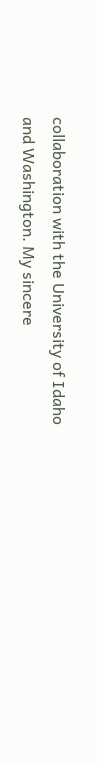collaboration with the University of Idaho and Washington. My sincere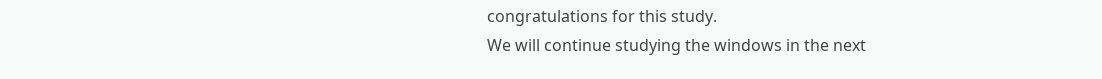congratulations for this study.
We will continue studying the windows in the next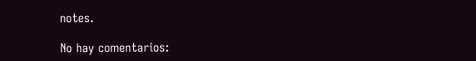notes.

No hay comentarios: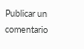Publicar un comentario